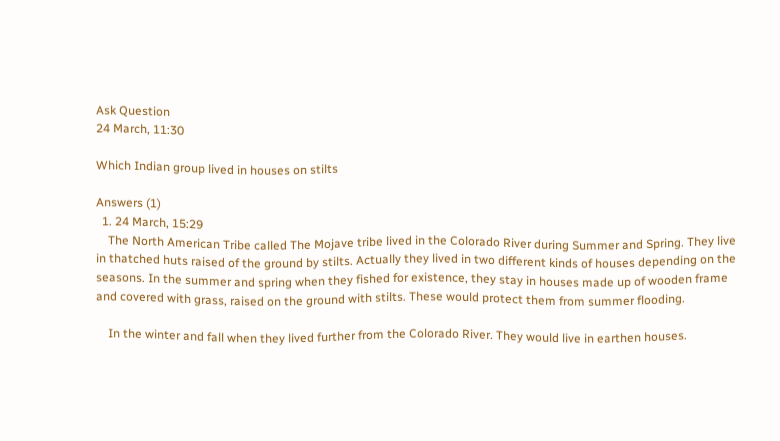Ask Question
24 March, 11:30

Which Indian group lived in houses on stilts

Answers (1)
  1. 24 March, 15:29
    The North American Tribe called The Mojave tribe lived in the Colorado River during Summer and Spring. They live in thatched huts raised of the ground by stilts. Actually they lived in two different kinds of houses depending on the seasons. In the summer and spring when they fished for existence, they stay in houses made up of wooden frame and covered with grass, raised on the ground with stilts. These would protect them from summer flooding.

    In the winter and fall when they lived further from the Colorado River. They would live in earthen houses.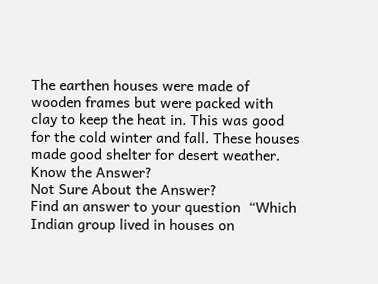The earthen houses were made of wooden frames but were packed with clay to keep the heat in. This was good for the cold winter and fall. These houses made good shelter for desert weather.
Know the Answer?
Not Sure About the Answer?
Find an answer to your question  “Which Indian group lived in houses on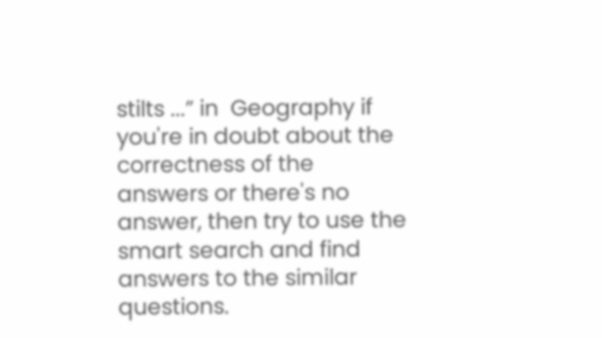stilts ...” in  Geography if you're in doubt about the correctness of the answers or there's no answer, then try to use the smart search and find answers to the similar questions.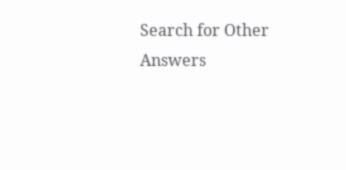Search for Other Answers